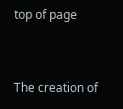top of page


The creation of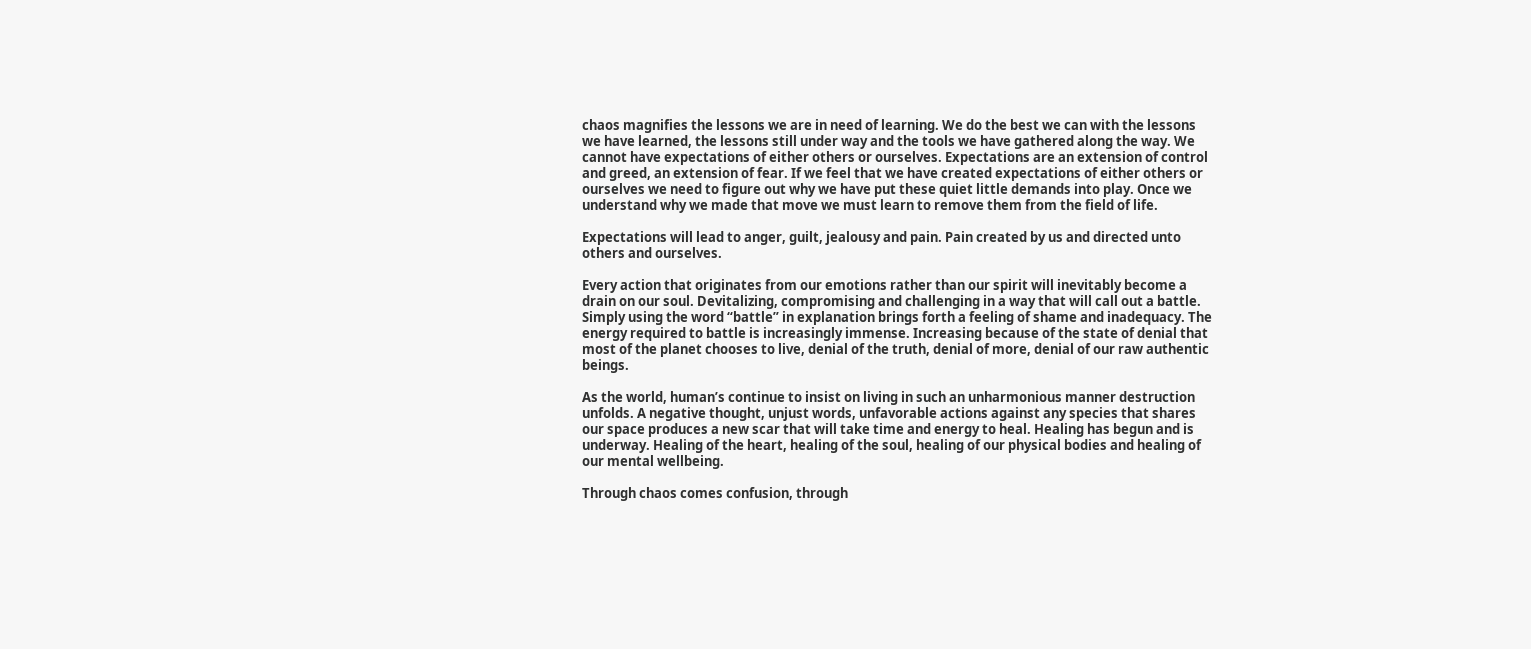chaos magnifies the lessons we are in need of learning. We do the best we can with the lessons we have learned, the lessons still under way and the tools we have gathered along the way. We cannot have expectations of either others or ourselves. Expectations are an extension of control and greed, an extension of fear. If we feel that we have created expectations of either others or ourselves we need to figure out why we have put these quiet little demands into play. Once we understand why we made that move we must learn to remove them from the field of life.

Expectations will lead to anger, guilt, jealousy and pain. Pain created by us and directed unto others and ourselves.

Every action that originates from our emotions rather than our spirit will inevitably become a drain on our soul. Devitalizing, compromising and challenging in a way that will call out a battle. Simply using the word “battle” in explanation brings forth a feeling of shame and inadequacy. The energy required to battle is increasingly immense. Increasing because of the state of denial that most of the planet chooses to live, denial of the truth, denial of more, denial of our raw authentic beings.

As the world, human’s continue to insist on living in such an unharmonious manner destruction unfolds. A negative thought, unjust words, unfavorable actions against any species that shares our space produces a new scar that will take time and energy to heal. Healing has begun and is underway. Healing of the heart, healing of the soul, healing of our physical bodies and healing of our mental wellbeing.

Through chaos comes confusion, through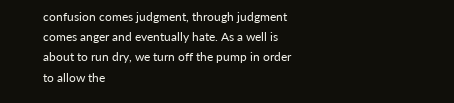confusion comes judgment, through judgment comes anger and eventually hate. As a well is about to run dry, we turn off the pump in order to allow the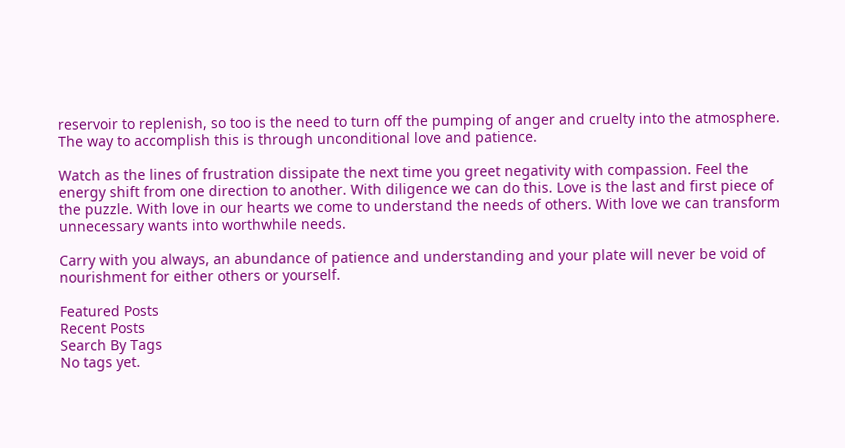reservoir to replenish, so too is the need to turn off the pumping of anger and cruelty into the atmosphere. The way to accomplish this is through unconditional love and patience.

Watch as the lines of frustration dissipate the next time you greet negativity with compassion. Feel the energy shift from one direction to another. With diligence we can do this. Love is the last and first piece of the puzzle. With love in our hearts we come to understand the needs of others. With love we can transform unnecessary wants into worthwhile needs.

Carry with you always, an abundance of patience and understanding and your plate will never be void of nourishment for either others or yourself.

Featured Posts
Recent Posts
Search By Tags
No tags yet.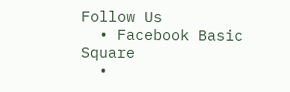Follow Us
  • Facebook Basic Square
  •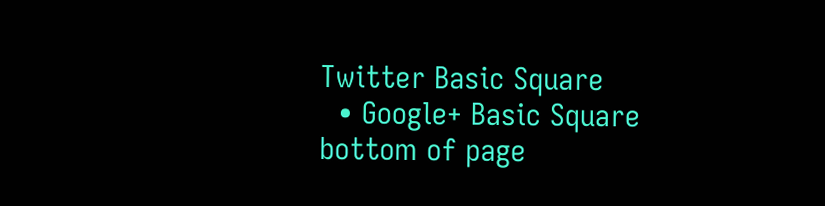Twitter Basic Square
  • Google+ Basic Square
bottom of page